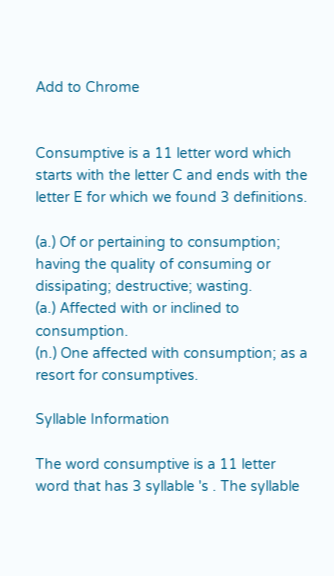Add to Chrome


Consumptive is a 11 letter word which starts with the letter C and ends with the letter E for which we found 3 definitions.

(a.) Of or pertaining to consumption; having the quality of consuming or dissipating; destructive; wasting.
(a.) Affected with or inclined to consumption.
(n.) One affected with consumption; as a resort for consumptives.

Syllable Information

The word consumptive is a 11 letter word that has 3 syllable 's . The syllable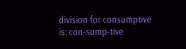division for consumptive is: con-sump-tive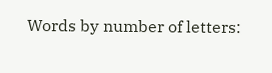Words by number of letters: